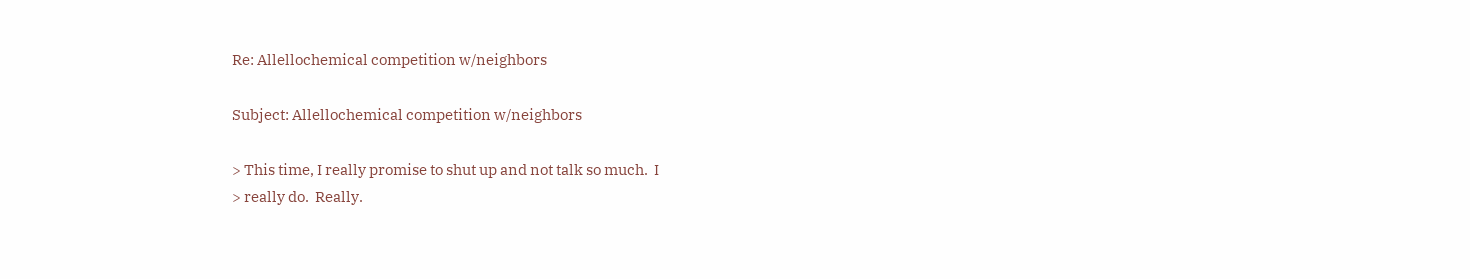Re: Allellochemical competition w/neighbors

Subject: Allellochemical competition w/neighbors

> This time, I really promise to shut up and not talk so much.  I
> really do.  Really.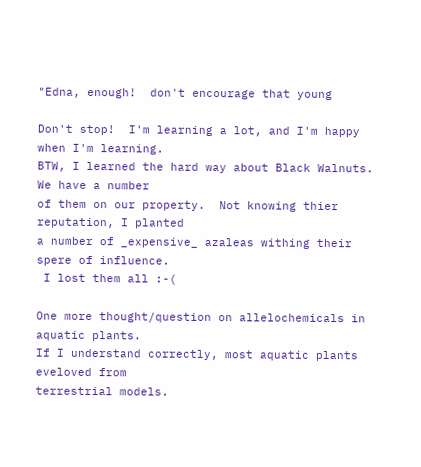"Edna, enough!  don't encourage that young

Don't stop!  I'm learning a lot, and I'm happy when I'm learning.
BTW, I learned the hard way about Black Walnuts.  We have a number
of them on our property.  Not knowing thier reputation, I planted
a number of _expensive_ azaleas withing their spere of influence.
 I lost them all :-(

One more thought/question on allelochemicals in aquatic plants.
If I understand correctly, most aquatic plants eveloved from
terrestrial models.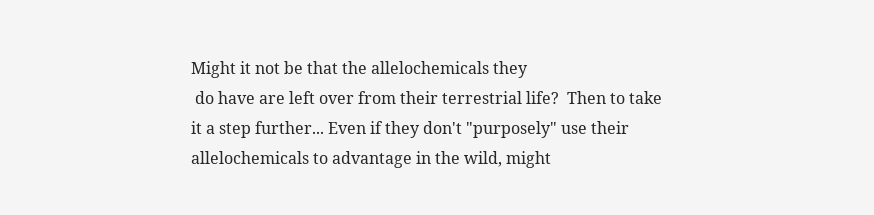Might it not be that the allelochemicals they
 do have are left over from their terrestrial life?  Then to take
it a step further... Even if they don't "purposely" use their
allelochemicals to advantage in the wild, might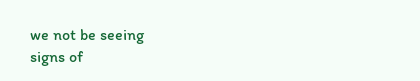we not be seeing
signs of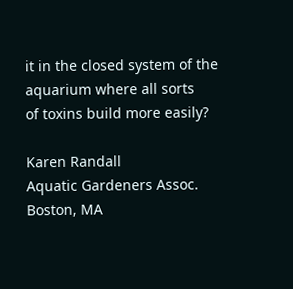it in the closed system of the aquarium where all sorts
of toxins build more easily?

Karen Randall
Aquatic Gardeners Assoc.
Boston, MA